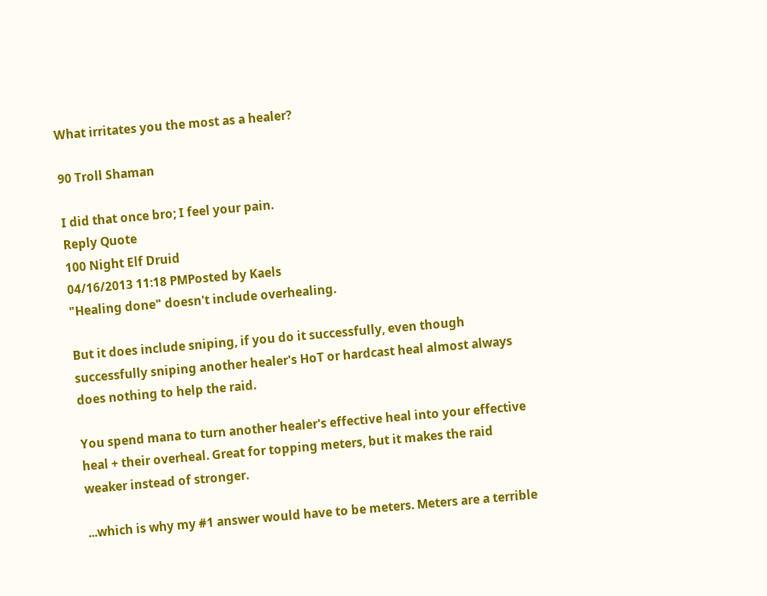What irritates you the most as a healer?

90 Troll Shaman

I did that once bro; I feel your pain.
Reply Quote
100 Night Elf Druid
04/16/2013 11:18 PMPosted by Kaels
"Healing done" doesn't include overhealing.

But it does include sniping, if you do it successfully, even though successfully sniping another healer's HoT or hardcast heal almost always does nothing to help the raid.

You spend mana to turn another healer's effective heal into your effective heal + their overheal. Great for topping meters, but it makes the raid weaker instead of stronger.

...which is why my #1 answer would have to be meters. Meters are a terrible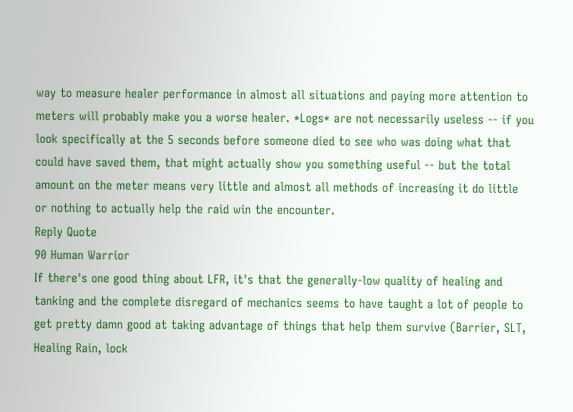way to measure healer performance in almost all situations and paying more attention to meters will probably make you a worse healer. *Logs* are not necessarily useless -- if you look specifically at the 5 seconds before someone died to see who was doing what that could have saved them, that might actually show you something useful -- but the total amount on the meter means very little and almost all methods of increasing it do little or nothing to actually help the raid win the encounter.
Reply Quote
90 Human Warrior
If there's one good thing about LFR, it's that the generally-low quality of healing and tanking and the complete disregard of mechanics seems to have taught a lot of people to get pretty damn good at taking advantage of things that help them survive (Barrier, SLT, Healing Rain, lock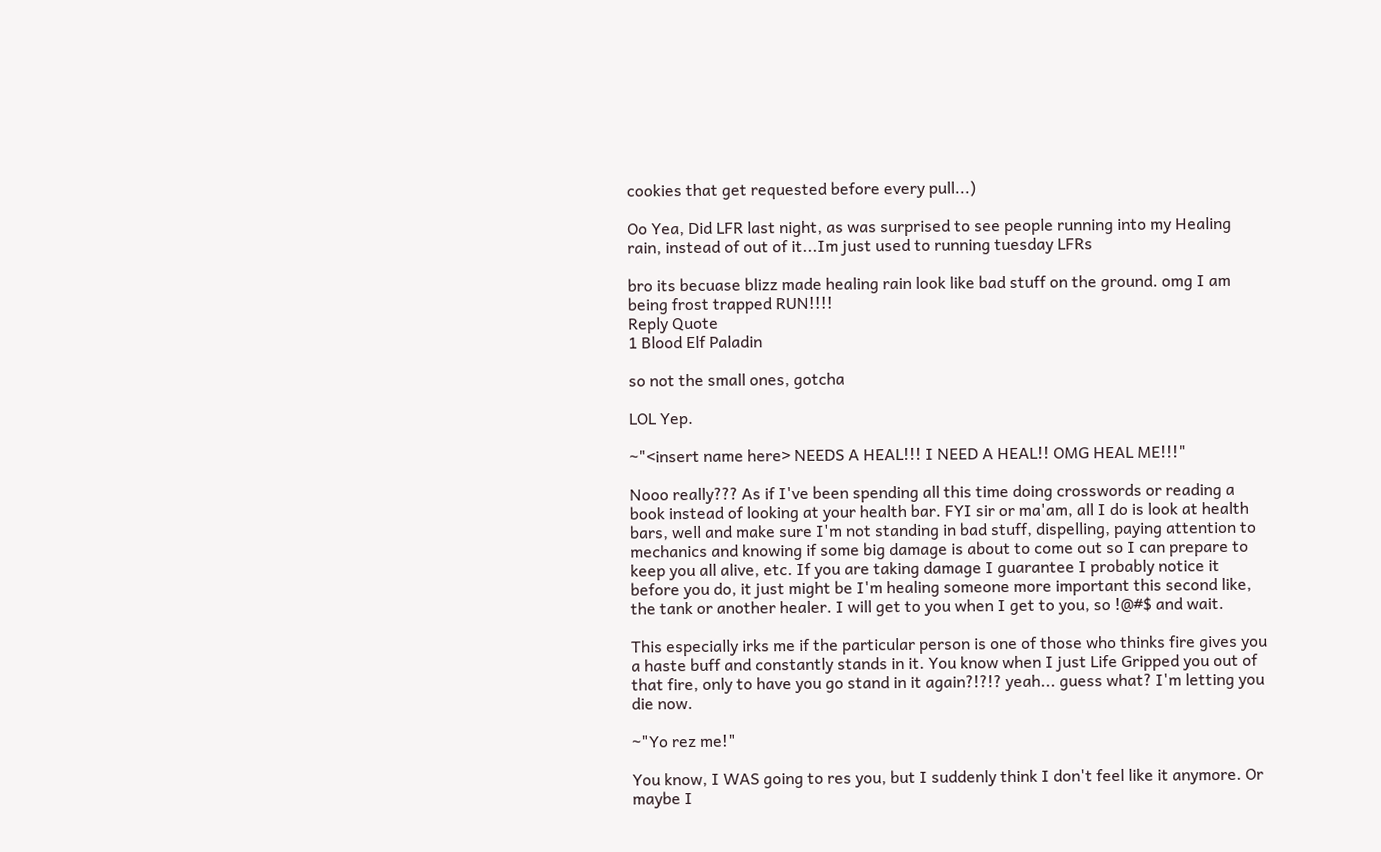cookies that get requested before every pull...)

Oo Yea, Did LFR last night, as was surprised to see people running into my Healing rain, instead of out of it...Im just used to running tuesday LFRs

bro its becuase blizz made healing rain look like bad stuff on the ground. omg I am being frost trapped RUN!!!!
Reply Quote
1 Blood Elf Paladin

so not the small ones, gotcha

LOL Yep.

~"<insert name here> NEEDS A HEAL!!! I NEED A HEAL!! OMG HEAL ME!!!"

Nooo really??? As if I've been spending all this time doing crosswords or reading a book instead of looking at your health bar. FYI sir or ma'am, all I do is look at health bars, well and make sure I'm not standing in bad stuff, dispelling, paying attention to mechanics and knowing if some big damage is about to come out so I can prepare to keep you all alive, etc. If you are taking damage I guarantee I probably notice it before you do, it just might be I'm healing someone more important this second like, the tank or another healer. I will get to you when I get to you, so !@#$ and wait.

This especially irks me if the particular person is one of those who thinks fire gives you a haste buff and constantly stands in it. You know when I just Life Gripped you out of that fire, only to have you go stand in it again?!?!? yeah... guess what? I'm letting you die now.

~"Yo rez me!"

You know, I WAS going to res you, but I suddenly think I don't feel like it anymore. Or maybe I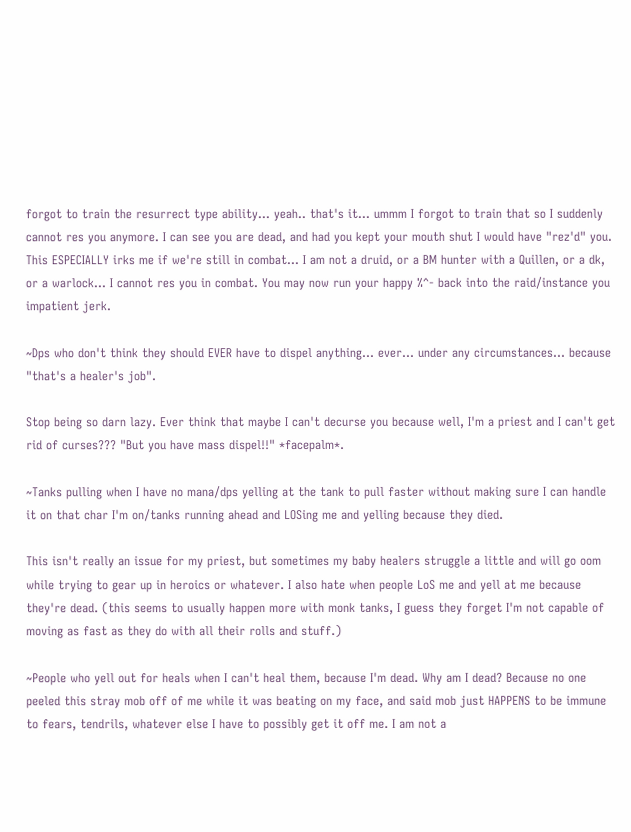forgot to train the resurrect type ability... yeah.. that's it... ummm I forgot to train that so I suddenly cannot res you anymore. I can see you are dead, and had you kept your mouth shut I would have "rez'd" you. This ESPECIALLY irks me if we're still in combat... I am not a druid, or a BM hunter with a Quillen, or a dk, or a warlock... I cannot res you in combat. You may now run your happy %^- back into the raid/instance you impatient jerk.

~Dps who don't think they should EVER have to dispel anything... ever... under any circumstances... because "that's a healer's job".

Stop being so darn lazy. Ever think that maybe I can't decurse you because well, I'm a priest and I can't get rid of curses??? "But you have mass dispel!!" *facepalm*.

~Tanks pulling when I have no mana/dps yelling at the tank to pull faster without making sure I can handle it on that char I'm on/tanks running ahead and LOSing me and yelling because they died.

This isn't really an issue for my priest, but sometimes my baby healers struggle a little and will go oom while trying to gear up in heroics or whatever. I also hate when people LoS me and yell at me because they're dead. (this seems to usually happen more with monk tanks, I guess they forget I'm not capable of moving as fast as they do with all their rolls and stuff.)

~People who yell out for heals when I can't heal them, because I'm dead. Why am I dead? Because no one peeled this stray mob off of me while it was beating on my face, and said mob just HAPPENS to be immune to fears, tendrils, whatever else I have to possibly get it off me. I am not a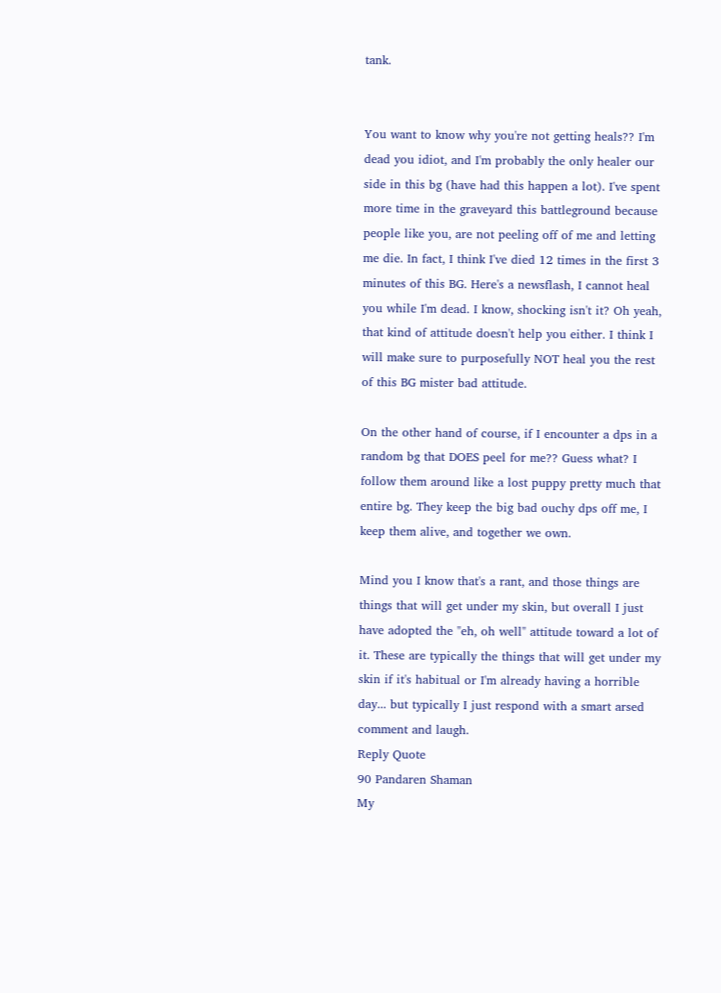tank.


You want to know why you're not getting heals?? I'm dead you idiot, and I'm probably the only healer our side in this bg (have had this happen a lot). I've spent more time in the graveyard this battleground because people like you, are not peeling off of me and letting me die. In fact, I think I've died 12 times in the first 3 minutes of this BG. Here's a newsflash, I cannot heal you while I'm dead. I know, shocking isn't it? Oh yeah, that kind of attitude doesn't help you either. I think I will make sure to purposefully NOT heal you the rest of this BG mister bad attitude.

On the other hand of course, if I encounter a dps in a random bg that DOES peel for me?? Guess what? I follow them around like a lost puppy pretty much that entire bg. They keep the big bad ouchy dps off me, I keep them alive, and together we own.

Mind you I know that's a rant, and those things are things that will get under my skin, but overall I just have adopted the "eh, oh well" attitude toward a lot of it. These are typically the things that will get under my skin if it's habitual or I'm already having a horrible day... but typically I just respond with a smart arsed comment and laugh.
Reply Quote
90 Pandaren Shaman
My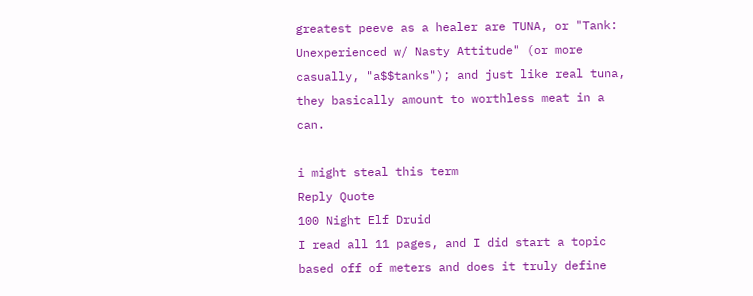greatest peeve as a healer are TUNA, or "Tank: Unexperienced w/ Nasty Attitude" (or more casually, "a$$tanks"); and just like real tuna, they basically amount to worthless meat in a can.

i might steal this term
Reply Quote
100 Night Elf Druid
I read all 11 pages, and I did start a topic based off of meters and does it truly define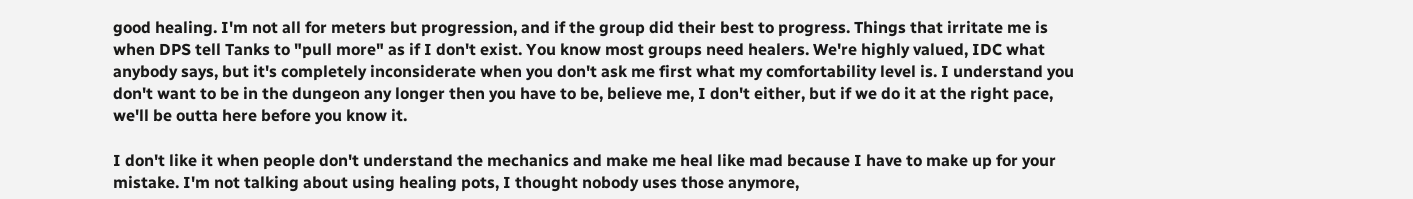good healing. I'm not all for meters but progression, and if the group did their best to progress. Things that irritate me is when DPS tell Tanks to "pull more" as if I don't exist. You know most groups need healers. We're highly valued, IDC what anybody says, but it's completely inconsiderate when you don't ask me first what my comfortability level is. I understand you don't want to be in the dungeon any longer then you have to be, believe me, I don't either, but if we do it at the right pace, we'll be outta here before you know it.

I don't like it when people don't understand the mechanics and make me heal like mad because I have to make up for your mistake. I'm not talking about using healing pots, I thought nobody uses those anymore,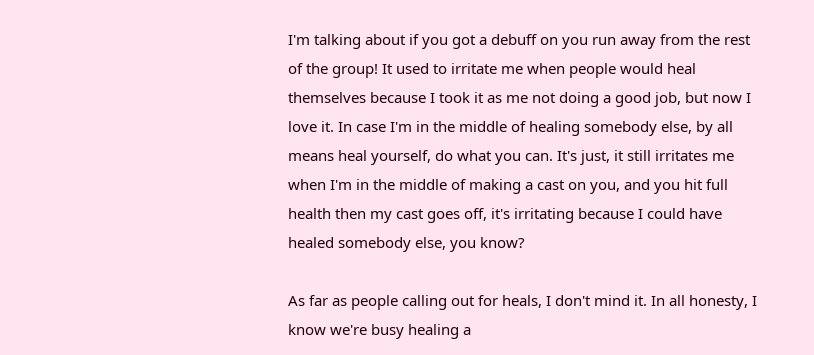I'm talking about if you got a debuff on you run away from the rest of the group! It used to irritate me when people would heal themselves because I took it as me not doing a good job, but now I love it. In case I'm in the middle of healing somebody else, by all means heal yourself, do what you can. It's just, it still irritates me when I'm in the middle of making a cast on you, and you hit full health then my cast goes off, it's irritating because I could have healed somebody else, you know?

As far as people calling out for heals, I don't mind it. In all honesty, I know we're busy healing a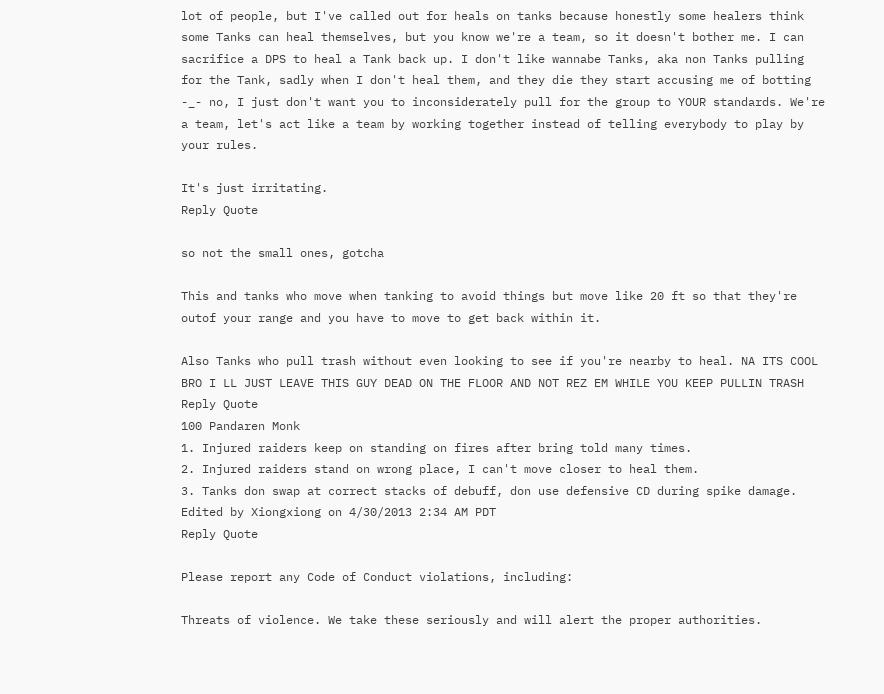lot of people, but I've called out for heals on tanks because honestly some healers think some Tanks can heal themselves, but you know we're a team, so it doesn't bother me. I can sacrifice a DPS to heal a Tank back up. I don't like wannabe Tanks, aka non Tanks pulling for the Tank, sadly when I don't heal them, and they die they start accusing me of botting -_- no, I just don't want you to inconsiderately pull for the group to YOUR standards. We're a team, let's act like a team by working together instead of telling everybody to play by your rules.

It's just irritating.
Reply Quote

so not the small ones, gotcha

This and tanks who move when tanking to avoid things but move like 20 ft so that they're outof your range and you have to move to get back within it.

Also Tanks who pull trash without even looking to see if you're nearby to heal. NA ITS COOL BRO I LL JUST LEAVE THIS GUY DEAD ON THE FLOOR AND NOT REZ EM WHILE YOU KEEP PULLIN TRASH
Reply Quote
100 Pandaren Monk
1. Injured raiders keep on standing on fires after bring told many times.
2. Injured raiders stand on wrong place, I can't move closer to heal them.
3. Tanks don swap at correct stacks of debuff, don use defensive CD during spike damage.
Edited by Xiongxiong on 4/30/2013 2:34 AM PDT
Reply Quote

Please report any Code of Conduct violations, including:

Threats of violence. We take these seriously and will alert the proper authorities.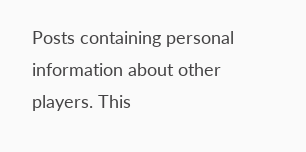Posts containing personal information about other players. This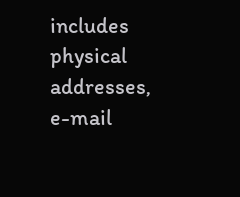includes physical addresses, e-mail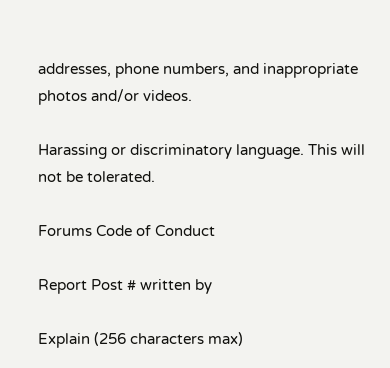addresses, phone numbers, and inappropriate photos and/or videos.

Harassing or discriminatory language. This will not be tolerated.

Forums Code of Conduct

Report Post # written by

Explain (256 characters max)